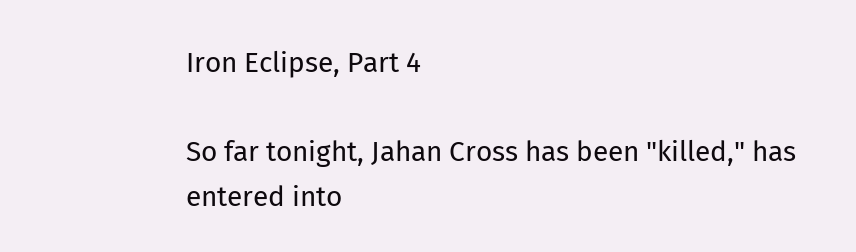Iron Eclipse, Part 4

So far tonight, Jahan Cross has been "killed," has entered into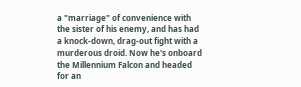a "marriage" of convenience with the sister of his enemy, and has had a knock-down, drag-out fight with a murderous droid. Now he's onboard the Millennium Falcon and headed for an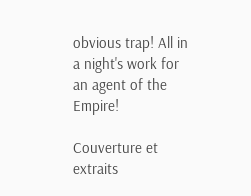obvious trap! All in a night's work for an agent of the Empire!

Couverture et extraits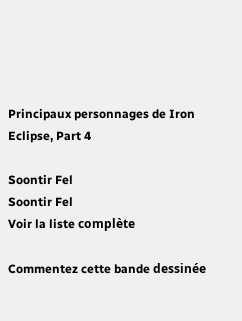Principaux personnages de Iron Eclipse, Part 4

Soontir Fel
Soontir Fel
Voir la liste complète

Commentez cette bande dessinée